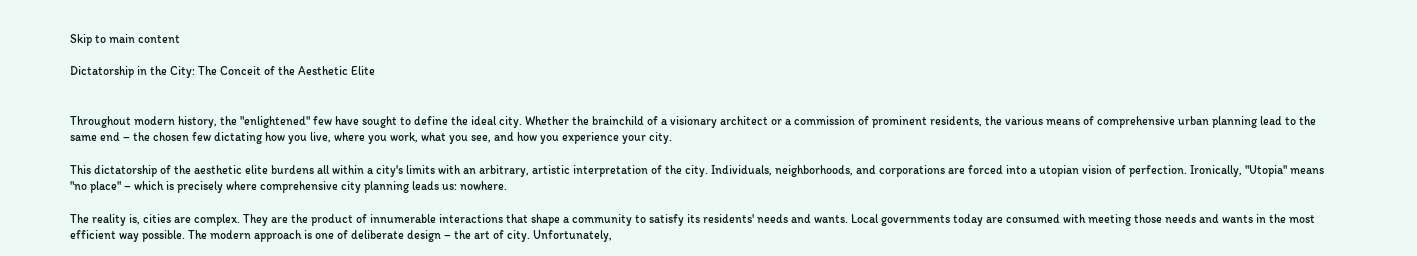Skip to main content

Dictatorship in the City: The Conceit of the Aesthetic Elite


Throughout modern history, the "enlightened" few have sought to define the ideal city. Whether the brainchild of a visionary architect or a commission of prominent residents, the various means of comprehensive urban planning lead to the same end – the chosen few dictating how you live, where you work, what you see, and how you experience your city.

This dictatorship of the aesthetic elite burdens all within a city's limits with an arbitrary, artistic interpretation of the city. Individuals, neighborhoods, and corporations are forced into a utopian vision of perfection. Ironically, "Utopia" means "no place" – which is precisely where comprehensive city planning leads us: nowhere.

The reality is, cities are complex. They are the product of innumerable interactions that shape a community to satisfy its residents' needs and wants. Local governments today are consumed with meeting those needs and wants in the most efficient way possible. The modern approach is one of deliberate design – the art of city. Unfortunately,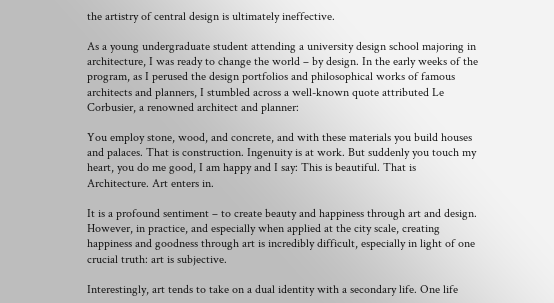the artistry of central design is ultimately ineffective.

As a young undergraduate student attending a university design school majoring in architecture, I was ready to change the world – by design. In the early weeks of the program, as I perused the design portfolios and philosophical works of famous architects and planners, I stumbled across a well-known quote attributed Le Corbusier, a renowned architect and planner:

You employ stone, wood, and concrete, and with these materials you build houses and palaces. That is construction. Ingenuity is at work. But suddenly you touch my heart, you do me good, I am happy and I say: This is beautiful. That is Architecture. Art enters in.

It is a profound sentiment – to create beauty and happiness through art and design. However, in practice, and especially when applied at the city scale, creating happiness and goodness through art is incredibly difficult, especially in light of one crucial truth: art is subjective.

Interestingly, art tends to take on a dual identity with a secondary life. One life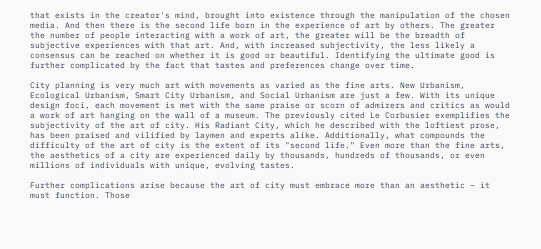that exists in the creator's mind, brought into existence through the manipulation of the chosen media. And then there is the second life born in the experience of art by others. The greater the number of people interacting with a work of art, the greater will be the breadth of subjective experiences with that art. And, with increased subjectivity, the less likely a consensus can be reached on whether it is good or beautiful. Identifying the ultimate good is further complicated by the fact that tastes and preferences change over time.

City planning is very much art with movements as varied as the fine arts. New Urbanism, Ecological Urbanism, Smart City Urbanism, and Social Urbanism are just a few. With its unique design foci, each movement is met with the same praise or scorn of admirers and critics as would a work of art hanging on the wall of a museum. The previously cited Le Corbusier exemplifies the subjectivity of the art of city. His Radiant City, which he described with the loftiest prose, has been praised and vilified by laymen and experts alike. Additionally, what compounds the difficulty of the art of city is the extent of its "second life." Even more than the fine arts, the aesthetics of a city are experienced daily by thousands, hundreds of thousands, or even millions of individuals with unique, evolving tastes.

Further complications arise because the art of city must embrace more than an aesthetic – it must function. Those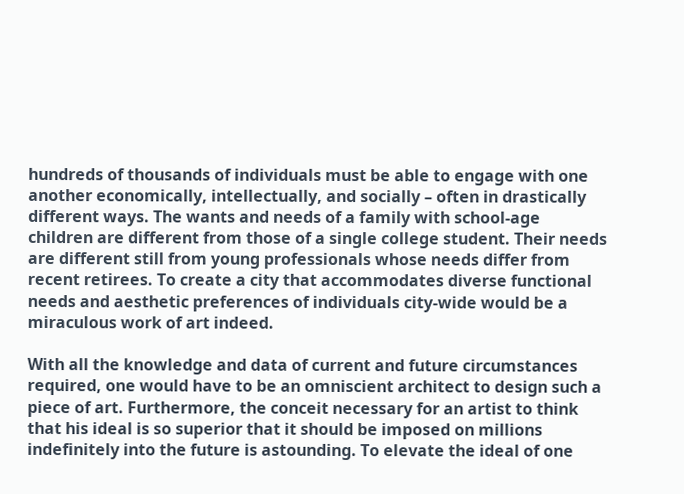hundreds of thousands of individuals must be able to engage with one another economically, intellectually, and socially – often in drastically different ways. The wants and needs of a family with school-age children are different from those of a single college student. Their needs are different still from young professionals whose needs differ from recent retirees. To create a city that accommodates diverse functional needs and aesthetic preferences of individuals city-wide would be a miraculous work of art indeed.

With all the knowledge and data of current and future circumstances required, one would have to be an omniscient architect to design such a piece of art. Furthermore, the conceit necessary for an artist to think that his ideal is so superior that it should be imposed on millions indefinitely into the future is astounding. To elevate the ideal of one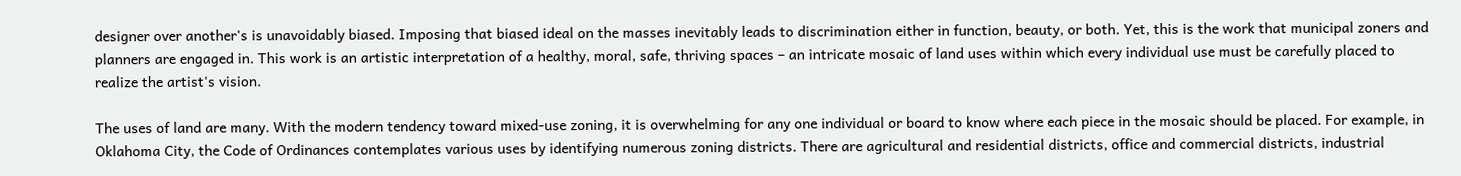designer over another's is unavoidably biased. Imposing that biased ideal on the masses inevitably leads to discrimination either in function, beauty, or both. Yet, this is the work that municipal zoners and planners are engaged in. This work is an artistic interpretation of a healthy, moral, safe, thriving spaces – an intricate mosaic of land uses within which every individual use must be carefully placed to realize the artist's vision.

The uses of land are many. With the modern tendency toward mixed-use zoning, it is overwhelming for any one individual or board to know where each piece in the mosaic should be placed. For example, in Oklahoma City, the Code of Ordinances contemplates various uses by identifying numerous zoning districts. There are agricultural and residential districts, office and commercial districts, industrial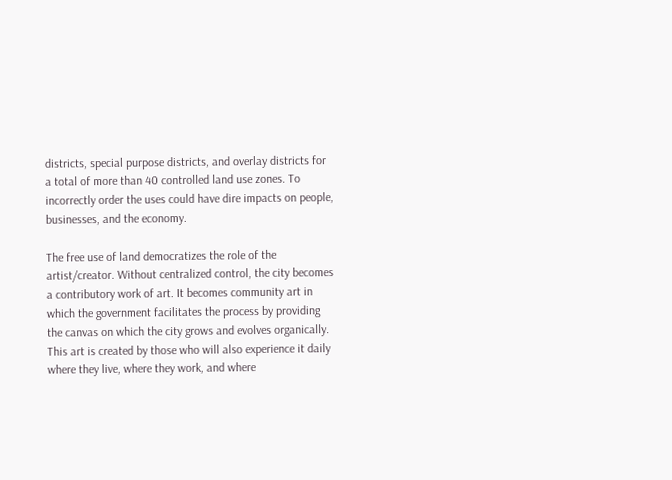districts, special purpose districts, and overlay districts for a total of more than 40 controlled land use zones. To incorrectly order the uses could have dire impacts on people, businesses, and the economy.

The free use of land democratizes the role of the artist/creator. Without centralized control, the city becomes a contributory work of art. It becomes community art in which the government facilitates the process by providing the canvas on which the city grows and evolves organically. This art is created by those who will also experience it daily where they live, where they work, and where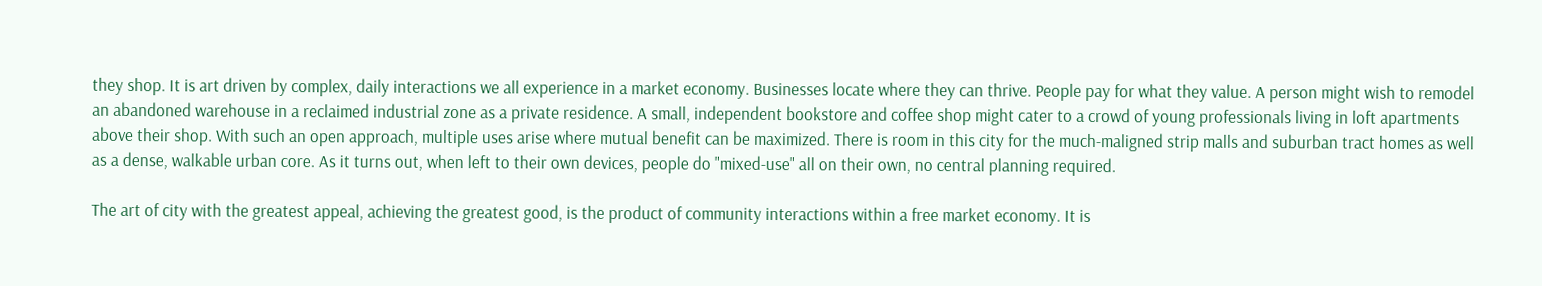they shop. It is art driven by complex, daily interactions we all experience in a market economy. Businesses locate where they can thrive. People pay for what they value. A person might wish to remodel an abandoned warehouse in a reclaimed industrial zone as a private residence. A small, independent bookstore and coffee shop might cater to a crowd of young professionals living in loft apartments above their shop. With such an open approach, multiple uses arise where mutual benefit can be maximized. There is room in this city for the much-maligned strip malls and suburban tract homes as well as a dense, walkable urban core. As it turns out, when left to their own devices, people do "mixed-use" all on their own, no central planning required.

The art of city with the greatest appeal, achieving the greatest good, is the product of community interactions within a free market economy. It is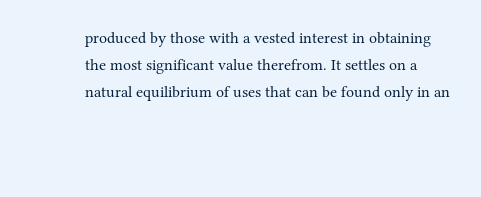produced by those with a vested interest in obtaining the most significant value therefrom. It settles on a natural equilibrium of uses that can be found only in an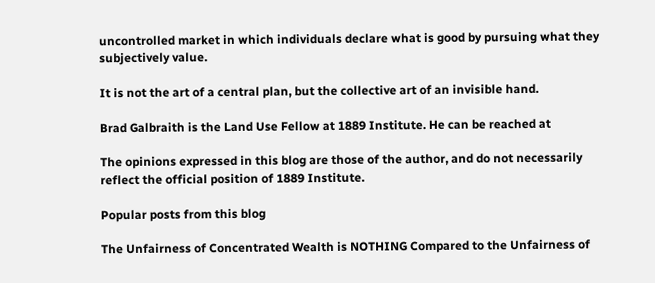uncontrolled market in which individuals declare what is good by pursuing what they subjectively value.

It is not the art of a central plan, but the collective art of an invisible hand.

Brad Galbraith is the Land Use Fellow at 1889 Institute. He can be reached at

The opinions expressed in this blog are those of the author, and do not necessarily reflect the official position of 1889 Institute.

Popular posts from this blog

The Unfairness of Concentrated Wealth is NOTHING Compared to the Unfairness of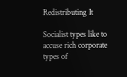Redistributing It

Socialist types like to accuse rich corporate types of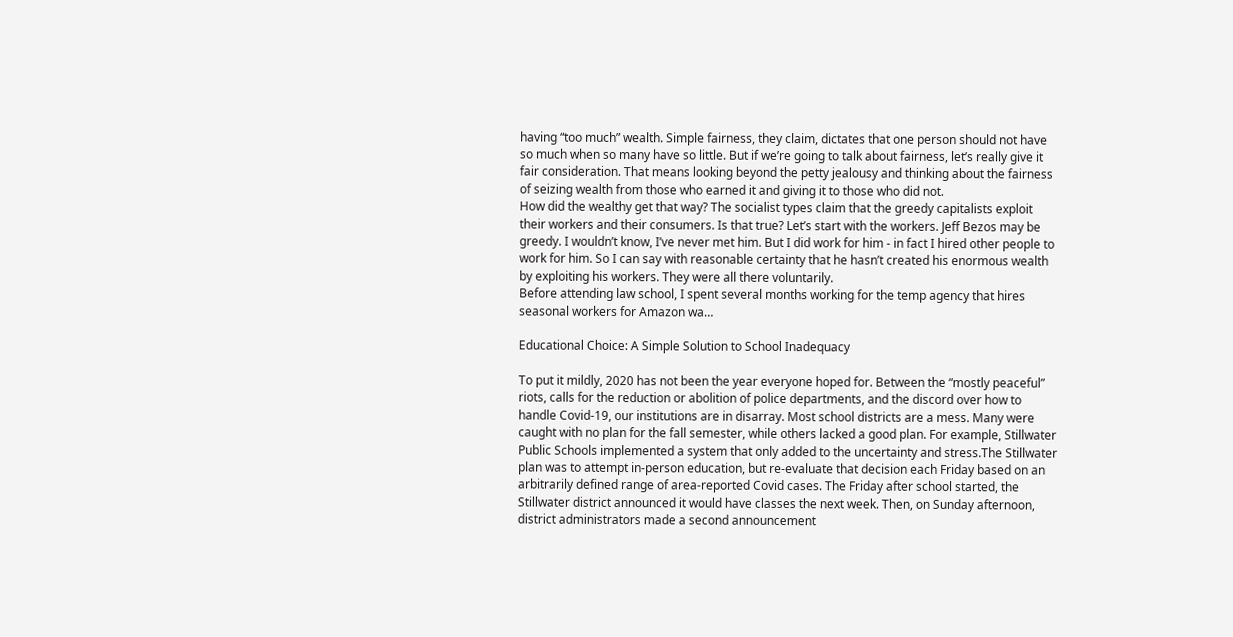having “too much” wealth. Simple fairness, they claim, dictates that one person should not have so much when so many have so little. But if we’re going to talk about fairness, let’s really give it fair consideration. That means looking beyond the petty jealousy and thinking about the fairness of seizing wealth from those who earned it and giving it to those who did not.
How did the wealthy get that way? The socialist types claim that the greedy capitalists exploit their workers and their consumers. Is that true? Let’s start with the workers. Jeff Bezos may be greedy. I wouldn’t know, I’ve never met him. But I did work for him - in fact I hired other people to work for him. So I can say with reasonable certainty that he hasn’t created his enormous wealth by exploiting his workers. They were all there voluntarily.
Before attending law school, I spent several months working for the temp agency that hires seasonal workers for Amazon wa…

Educational Choice: A Simple Solution to School Inadequacy

To put it mildly, 2020 has not been the year everyone hoped for. Between the “mostly peaceful” riots, calls for the reduction or abolition of police departments, and the discord over how to handle Covid-19, our institutions are in disarray. Most school districts are a mess. Many were caught with no plan for the fall semester, while others lacked a good plan. For example, Stillwater Public Schools implemented a system that only added to the uncertainty and stress.The Stillwater plan was to attempt in-person education, but re-evaluate that decision each Friday based on an arbitrarily defined range of area-reported Covid cases. The Friday after school started, the Stillwater district announced it would have classes the next week. Then, on Sunday afternoon, district administrators made a second announcement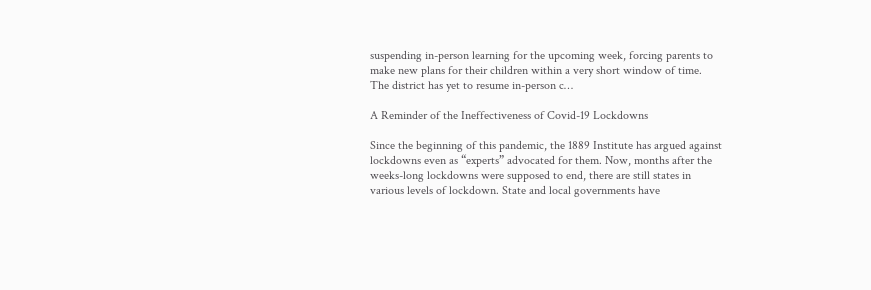suspending in-person learning for the upcoming week, forcing parents to make new plans for their children within a very short window of time. The district has yet to resume in-person c…

A Reminder of the Ineffectiveness of Covid-19 Lockdowns

Since the beginning of this pandemic, the 1889 Institute has argued against lockdowns even as “experts” advocated for them. Now, months after the weeks-long lockdowns were supposed to end, there are still states in various levels of lockdown. State and local governments have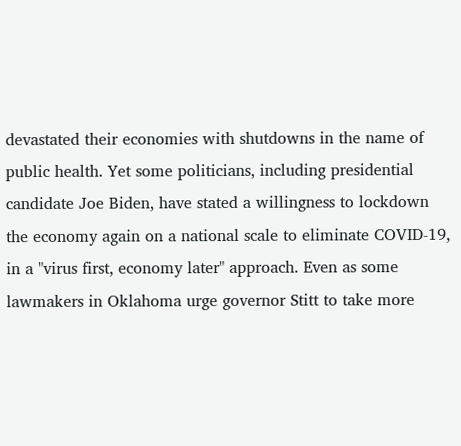devastated their economies with shutdowns in the name of public health. Yet some politicians, including presidential candidate Joe Biden, have stated a willingness to lockdown the economy again on a national scale to eliminate COVID-19, in a "virus first, economy later" approach. Even as some lawmakers in Oklahoma urge governor Stitt to take more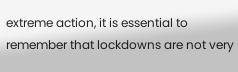extreme action, it is essential to remember that lockdowns are not very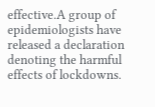effective.A group of epidemiologists have released a declaration denoting the harmful effects of lockdowns.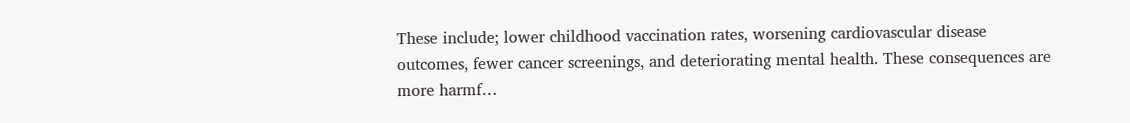These include; lower childhood vaccination rates, worsening cardiovascular disease outcomes, fewer cancer screenings, and deteriorating mental health. These consequences are more harmf…